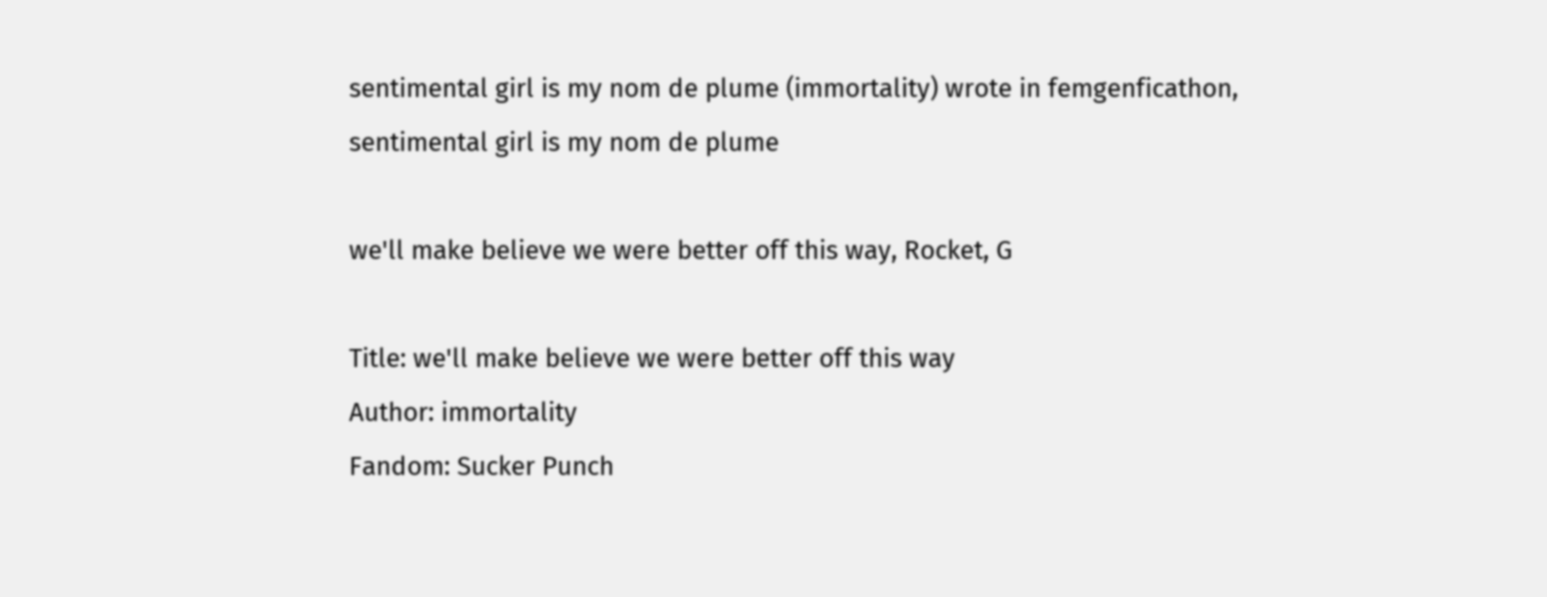sentimental girl is my nom de plume (immortality) wrote in femgenficathon,
sentimental girl is my nom de plume

we'll make believe we were better off this way, Rocket, G

Title: we'll make believe we were better off this way
Author: immortality
Fandom: Sucker Punch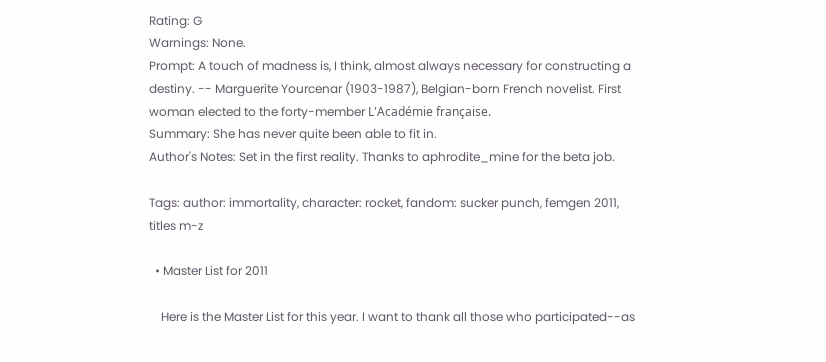Rating: G
Warnings: None.
Prompt: A touch of madness is, I think, almost always necessary for constructing a destiny. -- Marguerite Yourcenar (1903-1987), Belgian-born French novelist. First woman elected to the forty-member L'Académie française.
Summary: She has never quite been able to fit in.
Author's Notes: Set in the first reality. Thanks to aphrodite_mine for the beta job.

Tags: author: immortality, character: rocket, fandom: sucker punch, femgen 2011, titles m-z

  • Master List for 2011

    Here is the Master List for this year. I want to thank all those who participated--as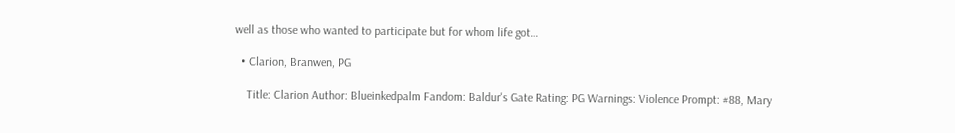well as those who wanted to participate but for whom life got…

  • Clarion, Branwen, PG

    Title: Clarion Author: Blueinkedpalm Fandom: Baldur's Gate Rating: PG Warnings: Violence Prompt: #88, Mary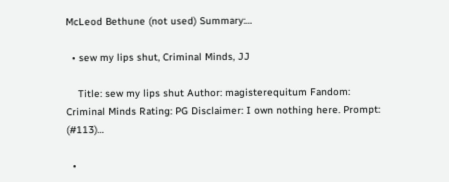McLeod Bethune (not used) Summary:…

  • sew my lips shut, Criminal Minds, JJ

    Title: sew my lips shut Author: magisterequitum Fandom: Criminal Minds Rating: PG Disclaimer: I own nothing here. Prompt: (#113)…

  •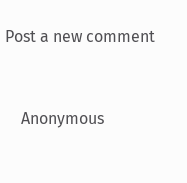Post a new comment


    Anonymous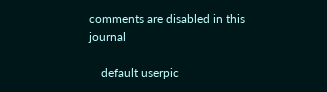comments are disabled in this journal

    default userpic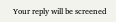Your reply will be screened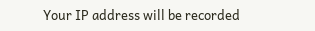Your IP address will be recorded